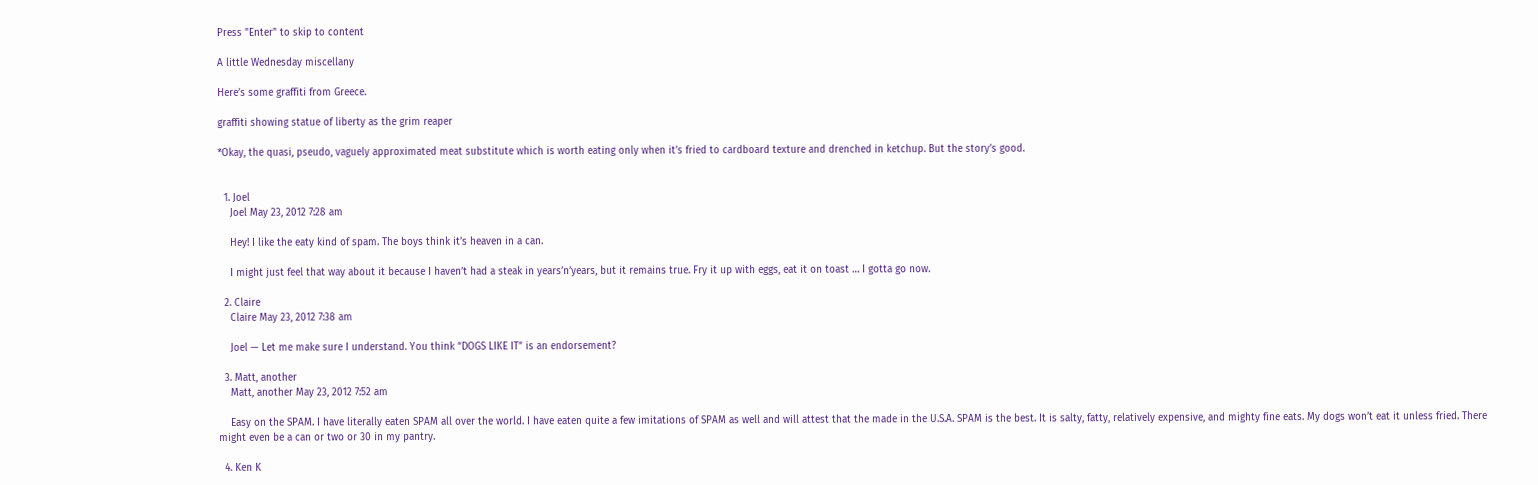Press "Enter" to skip to content

A little Wednesday miscellany

Here’s some graffiti from Greece.

graffiti showing statue of liberty as the grim reaper

*Okay, the quasi, pseudo, vaguely approximated meat substitute which is worth eating only when it’s fried to cardboard texture and drenched in ketchup. But the story’s good.


  1. Joel
    Joel May 23, 2012 7:28 am

    Hey! I like the eaty kind of spam. The boys think it’s heaven in a can.

    I might just feel that way about it because I haven’t had a steak in years’n’years, but it remains true. Fry it up with eggs, eat it on toast … I gotta go now.

  2. Claire
    Claire May 23, 2012 7:38 am

    Joel — Let me make sure I understand. You think “DOGS LIKE IT” is an endorsement?

  3. Matt, another
    Matt, another May 23, 2012 7:52 am

    Easy on the SPAM. I have literally eaten SPAM all over the world. I have eaten quite a few imitations of SPAM as well and will attest that the made in the U.S.A. SPAM is the best. It is salty, fatty, relatively expensive, and mighty fine eats. My dogs won’t eat it unless fried. There might even be a can or two or 30 in my pantry.

  4. Ken K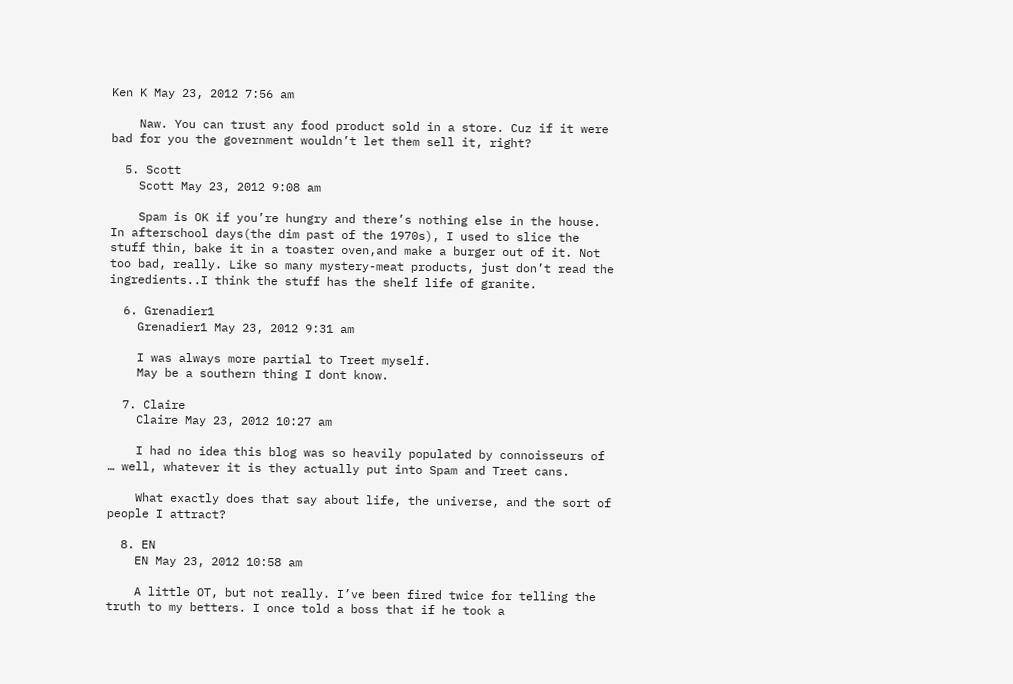Ken K May 23, 2012 7:56 am

    Naw. You can trust any food product sold in a store. Cuz if it were bad for you the government wouldn’t let them sell it, right?

  5. Scott
    Scott May 23, 2012 9:08 am

    Spam is OK if you’re hungry and there’s nothing else in the house. In afterschool days(the dim past of the 1970s), I used to slice the stuff thin, bake it in a toaster oven,and make a burger out of it. Not too bad, really. Like so many mystery-meat products, just don’t read the ingredients..I think the stuff has the shelf life of granite.

  6. Grenadier1
    Grenadier1 May 23, 2012 9:31 am

    I was always more partial to Treet myself.
    May be a southern thing I dont know.

  7. Claire
    Claire May 23, 2012 10:27 am

    I had no idea this blog was so heavily populated by connoisseurs of … well, whatever it is they actually put into Spam and Treet cans.

    What exactly does that say about life, the universe, and the sort of people I attract?

  8. EN
    EN May 23, 2012 10:58 am

    A little OT, but not really. I’ve been fired twice for telling the truth to my betters. I once told a boss that if he took a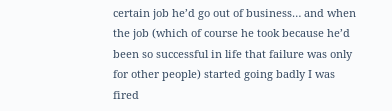certain job he’d go out of business… and when the job (which of course he took because he’d been so successful in life that failure was only for other people) started going badly I was fired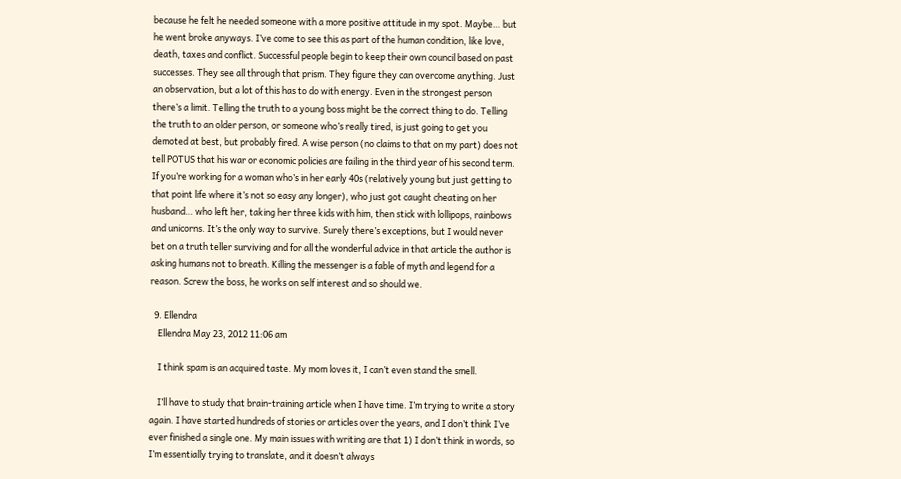because he felt he needed someone with a more positive attitude in my spot. Maybe… but he went broke anyways. I’ve come to see this as part of the human condition, like love, death, taxes and conflict. Successful people begin to keep their own council based on past successes. They see all through that prism. They figure they can overcome anything. Just an observation, but a lot of this has to do with energy. Even in the strongest person there’s a limit. Telling the truth to a young boss might be the correct thing to do. Telling the truth to an older person, or someone who’s really tired, is just going to get you demoted at best, but probably fired. A wise person (no claims to that on my part) does not tell POTUS that his war or economic policies are failing in the third year of his second term. If you’re working for a woman who’s in her early 40s (relatively young but just getting to that point life where it’s not so easy any longer), who just got caught cheating on her husband… who left her, taking her three kids with him, then stick with lollipops, rainbows and unicorns. It’s the only way to survive. Surely there’s exceptions, but I would never bet on a truth teller surviving and for all the wonderful advice in that article the author is asking humans not to breath. Killing the messenger is a fable of myth and legend for a reason. Screw the boss, he works on self interest and so should we.

  9. Ellendra
    Ellendra May 23, 2012 11:06 am

    I think spam is an acquired taste. My mom loves it, I can’t even stand the smell.

    I’ll have to study that brain-training article when I have time. I’m trying to write a story again. I have started hundreds of stories or articles over the years, and I don’t think I’ve ever finished a single one. My main issues with writing are that 1) I don’t think in words, so I’m essentially trying to translate, and it doesn’t always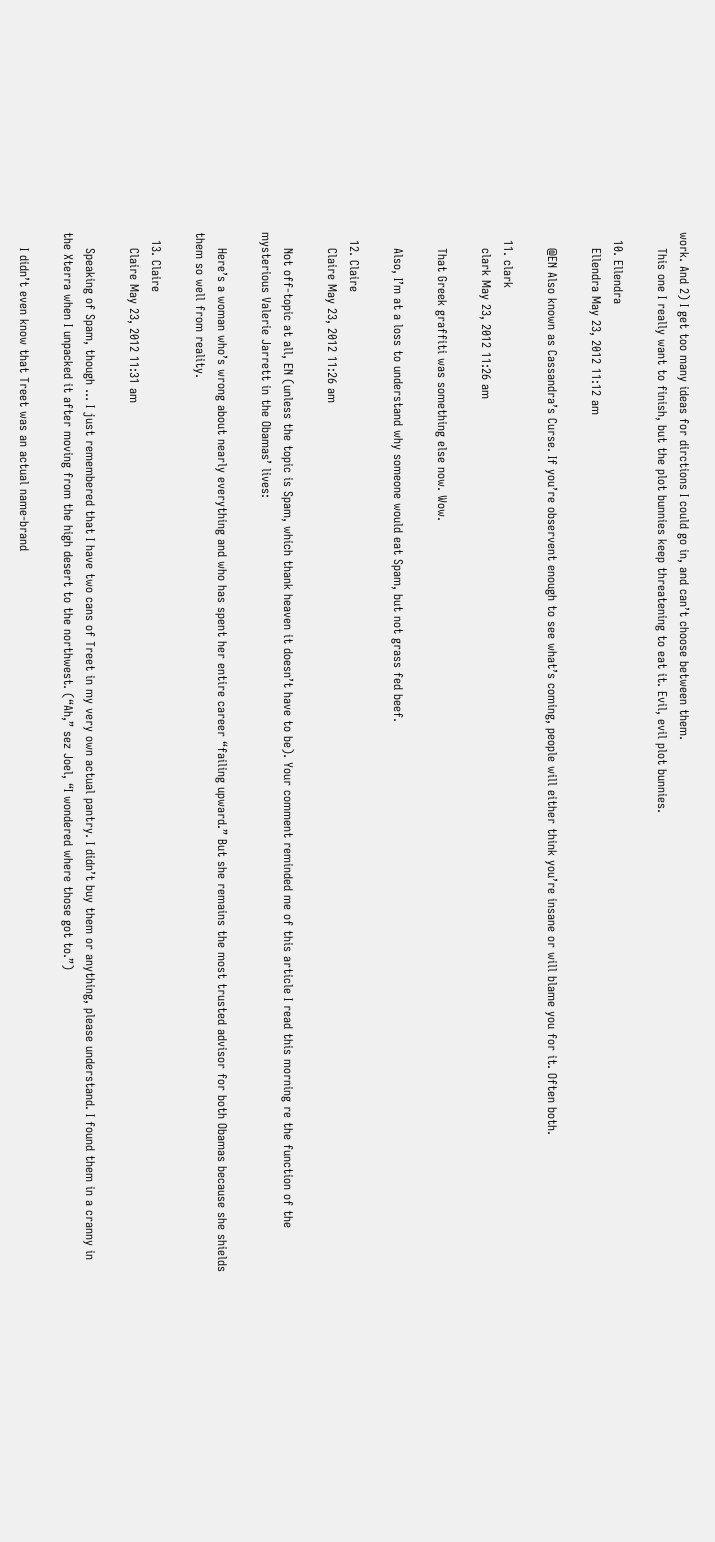work. And 2) I get too many ideas for dirctions I could go in, and can’t choose between them.
    This one I really want to finish, but the plot bunnies keep threatening to eat it. Evil, evil plot bunnies.

  10. Ellendra
    Ellendra May 23, 2012 11:12 am

    @EN Also known as Cassandra’s Curse. If you’re observent enough to see what’s coming, people will either think you’re insane or will blame you for it. Often both.

  11. clark
    clark May 23, 2012 11:26 am

    That Greek graffiti was something else now. Wow.

    Also, I’m at a loss to understand why someone would eat Spam, but not grass fed beef.

  12. Claire
    Claire May 23, 2012 11:26 am

    Not off-topic at all, EN (unless the topic is Spam, which thank heaven it doesn’t have to be). Your comment reminded me of this article I read this morning re the function of the mysterious Valerie Jarrett in the Obamas’ lives:

    Here’s a woman who’s wrong about nearly everything and who has spent her entire career “failing upward.” But she remains the most trusted advisor for both Obamas because she shields them so well from reality.

  13. Claire
    Claire May 23, 2012 11:31 am

    Speaking of Spam, though … I just remembered that I have two cans of Treet in my very own actual pantry. I didn’t buy them or anything, please understand. I found them in a cranny in the Xterra when I unpacked it after moving from the high desert to the northwest. (“Ah,” sez Joel, “I wondered where those got to.”)

    I didn’t even know that Treet was an actual name-brand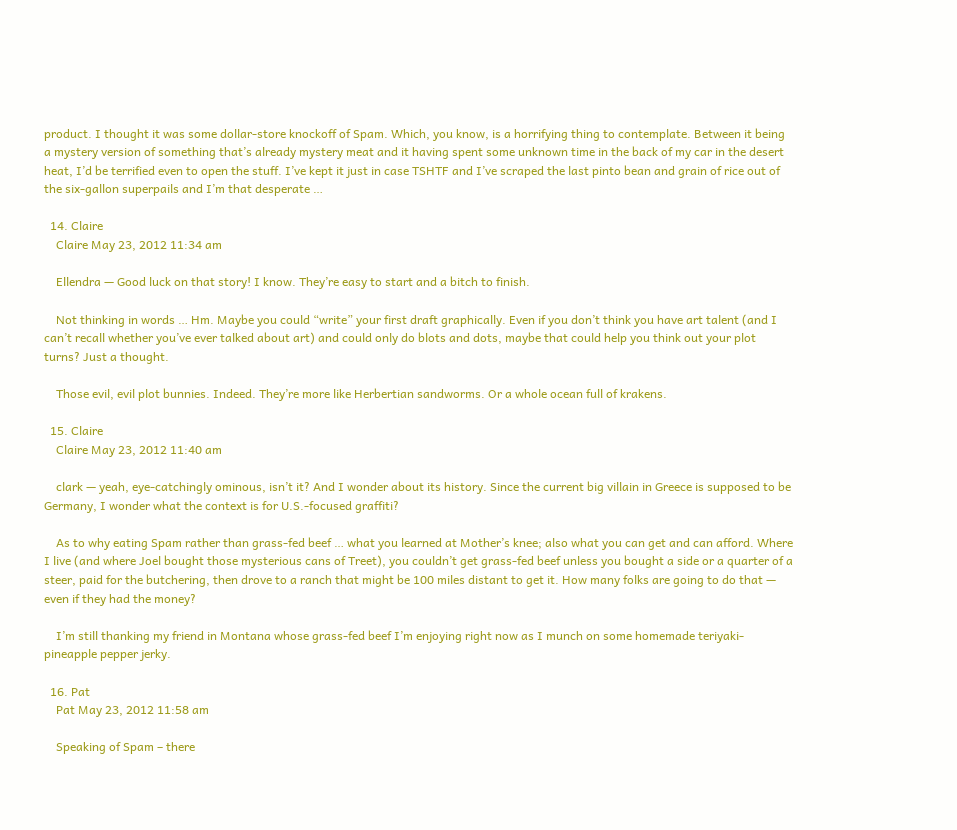product. I thought it was some dollar-store knockoff of Spam. Which, you know, is a horrifying thing to contemplate. Between it being a mystery version of something that’s already mystery meat and it having spent some unknown time in the back of my car in the desert heat, I’d be terrified even to open the stuff. I’ve kept it just in case TSHTF and I’ve scraped the last pinto bean and grain of rice out of the six-gallon superpails and I’m that desperate …

  14. Claire
    Claire May 23, 2012 11:34 am

    Ellendra — Good luck on that story! I know. They’re easy to start and a bitch to finish.

    Not thinking in words … Hm. Maybe you could “write” your first draft graphically. Even if you don’t think you have art talent (and I can’t recall whether you’ve ever talked about art) and could only do blots and dots, maybe that could help you think out your plot turns? Just a thought.

    Those evil, evil plot bunnies. Indeed. They’re more like Herbertian sandworms. Or a whole ocean full of krakens.

  15. Claire
    Claire May 23, 2012 11:40 am

    clark — yeah, eye-catchingly ominous, isn’t it? And I wonder about its history. Since the current big villain in Greece is supposed to be Germany, I wonder what the context is for U.S.-focused graffiti?

    As to why eating Spam rather than grass-fed beef … what you learned at Mother’s knee; also what you can get and can afford. Where I live (and where Joel bought those mysterious cans of Treet), you couldn’t get grass-fed beef unless you bought a side or a quarter of a steer, paid for the butchering, then drove to a ranch that might be 100 miles distant to get it. How many folks are going to do that — even if they had the money?

    I’m still thanking my friend in Montana whose grass-fed beef I’m enjoying right now as I munch on some homemade teriyaki-pineapple pepper jerky.

  16. Pat
    Pat May 23, 2012 11:58 am

    Speaking of Spam – there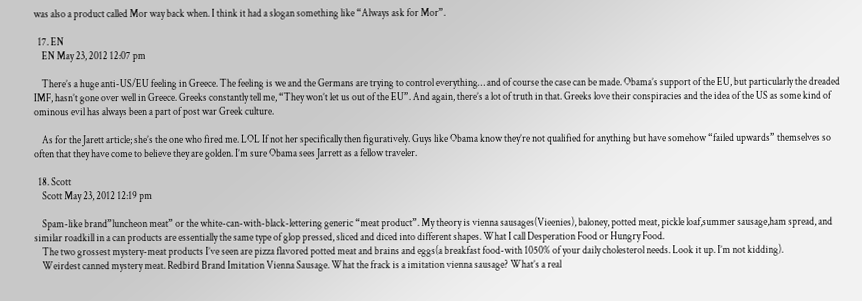was also a product called Mor way back when. I think it had a slogan something like “Always ask for Mor”.

  17. EN
    EN May 23, 2012 12:07 pm

    There’s a huge anti-US/EU feeling in Greece. The feeling is we and the Germans are trying to control everything… and of course the case can be made. Obama’s support of the EU, but particularly the dreaded IMF, hasn’t gone over well in Greece. Greeks constantly tell me, “They won’t let us out of the EU”. And again, there’s a lot of truth in that. Greeks love their conspiracies and the idea of the US as some kind of ominous evil has always been a part of post war Greek culture.

    As for the Jarett article; she’s the one who fired me. LOL If not her specifically then figuratively. Guys like Obama know they’re not qualified for anything but have somehow “failed upwards” themselves so often that they have come to believe they are golden. I’m sure Obama sees Jarrett as a fellow traveler.

  18. Scott
    Scott May 23, 2012 12:19 pm

    Spam-like brand”luncheon meat” or the white-can-with-black-lettering generic “meat product”. My theory is vienna sausages(Vieenies), baloney, potted meat, pickle loaf,summer sausage,ham spread, and similar roadkill in a can products are essentially the same type of glop pressed, sliced and diced into different shapes. What I call Desperation Food or Hungry Food.
    The two grossest mystery-meat products I’ve seen are pizza flavored potted meat and brains and eggs(a breakfast food-with 1050% of your daily cholesterol needs. Look it up. I’m not kidding).
    Weirdest canned mystery meat. Redbird Brand Imitation Vienna Sausage. What the frack is a imitation vienna sausage? What’s a real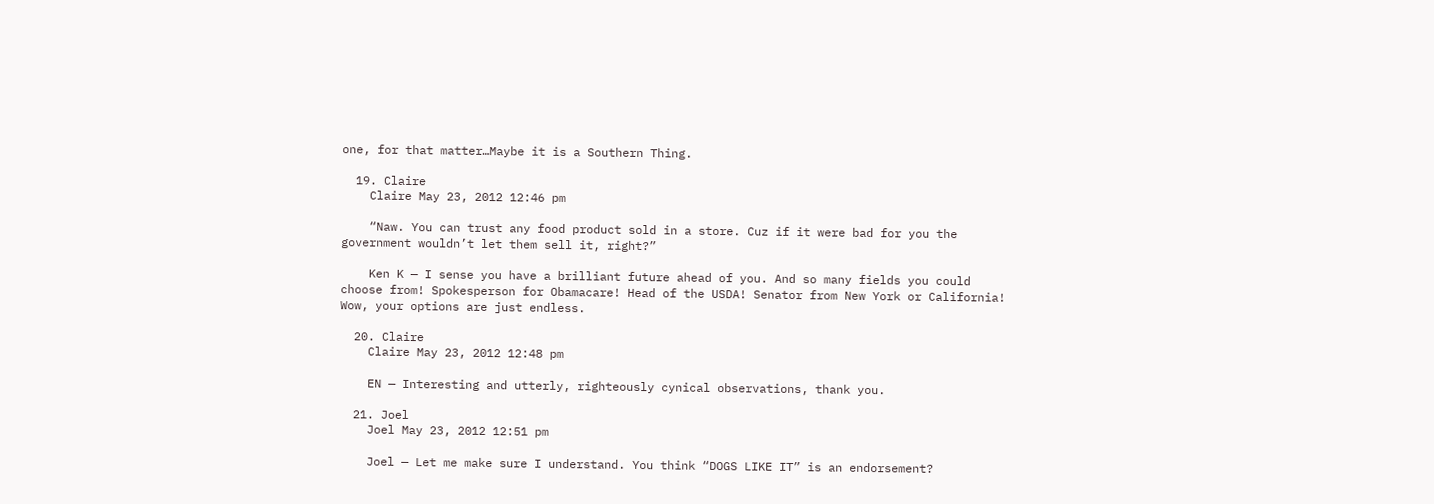one, for that matter…Maybe it is a Southern Thing.

  19. Claire
    Claire May 23, 2012 12:46 pm

    “Naw. You can trust any food product sold in a store. Cuz if it were bad for you the government wouldn’t let them sell it, right?”

    Ken K — I sense you have a brilliant future ahead of you. And so many fields you could choose from! Spokesperson for Obamacare! Head of the USDA! Senator from New York or California! Wow, your options are just endless.

  20. Claire
    Claire May 23, 2012 12:48 pm

    EN — Interesting and utterly, righteously cynical observations, thank you.

  21. Joel
    Joel May 23, 2012 12:51 pm

    Joel — Let me make sure I understand. You think “DOGS LIKE IT” is an endorsement?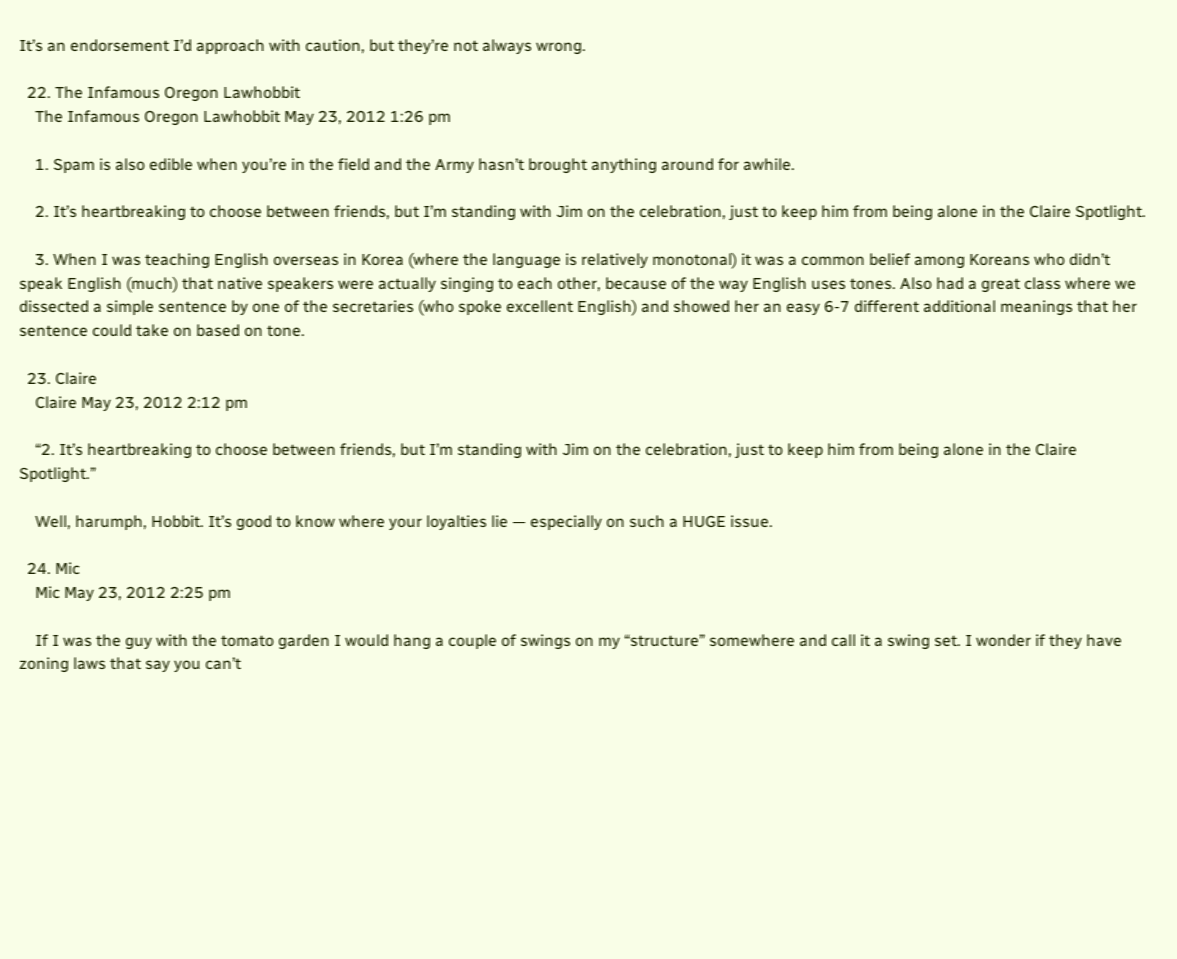It’s an endorsement I’d approach with caution, but they’re not always wrong.

  22. The Infamous Oregon Lawhobbit
    The Infamous Oregon Lawhobbit May 23, 2012 1:26 pm

    1. Spam is also edible when you’re in the field and the Army hasn’t brought anything around for awhile.

    2. It’s heartbreaking to choose between friends, but I’m standing with Jim on the celebration, just to keep him from being alone in the Claire Spotlight.

    3. When I was teaching English overseas in Korea (where the language is relatively monotonal) it was a common belief among Koreans who didn’t speak English (much) that native speakers were actually singing to each other, because of the way English uses tones. Also had a great class where we dissected a simple sentence by one of the secretaries (who spoke excellent English) and showed her an easy 6-7 different additional meanings that her sentence could take on based on tone.

  23. Claire
    Claire May 23, 2012 2:12 pm

    “2. It’s heartbreaking to choose between friends, but I’m standing with Jim on the celebration, just to keep him from being alone in the Claire Spotlight.”

    Well, harumph, Hobbit. It’s good to know where your loyalties lie — especially on such a HUGE issue.

  24. Mic
    Mic May 23, 2012 2:25 pm

    If I was the guy with the tomato garden I would hang a couple of swings on my “structure” somewhere and call it a swing set. I wonder if they have zoning laws that say you can’t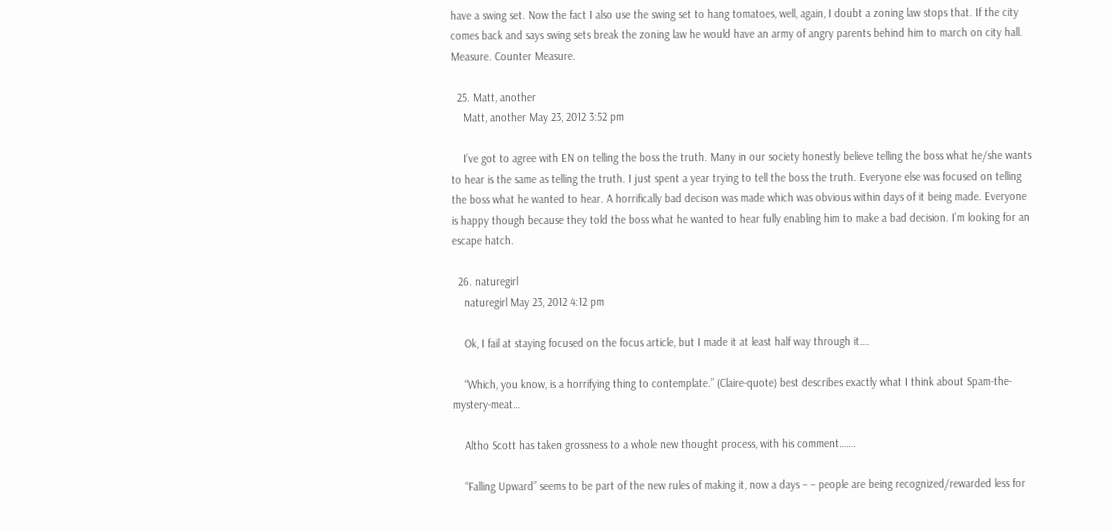have a swing set. Now the fact I also use the swing set to hang tomatoes, well, again, I doubt a zoning law stops that. If the city comes back and says swing sets break the zoning law he would have an army of angry parents behind him to march on city hall. Measure. Counter Measure.

  25. Matt, another
    Matt, another May 23, 2012 3:52 pm

    I’ve got to agree with EN on telling the boss the truth. Many in our society honestly believe telling the boss what he/she wants to hear is the same as telling the truth. I just spent a year trying to tell the boss the truth. Everyone else was focused on telling the boss what he wanted to hear. A horrifically bad decison was made which was obvious within days of it being made. Everyone is happy though because they told the boss what he wanted to hear fully enabling him to make a bad decision. I’m looking for an escape hatch.

  26. naturegirl
    naturegirl May 23, 2012 4:12 pm

    Ok, I fail at staying focused on the focus article, but I made it at least half way through it….

    “Which, you know, is a horrifying thing to contemplate.” (Claire-quote) best describes exactly what I think about Spam-the-mystery-meat…

    Altho Scott has taken grossness to a whole new thought process, with his comment…….

    “Falling Upward” seems to be part of the new rules of making it, now a days – – people are being recognized/rewarded less for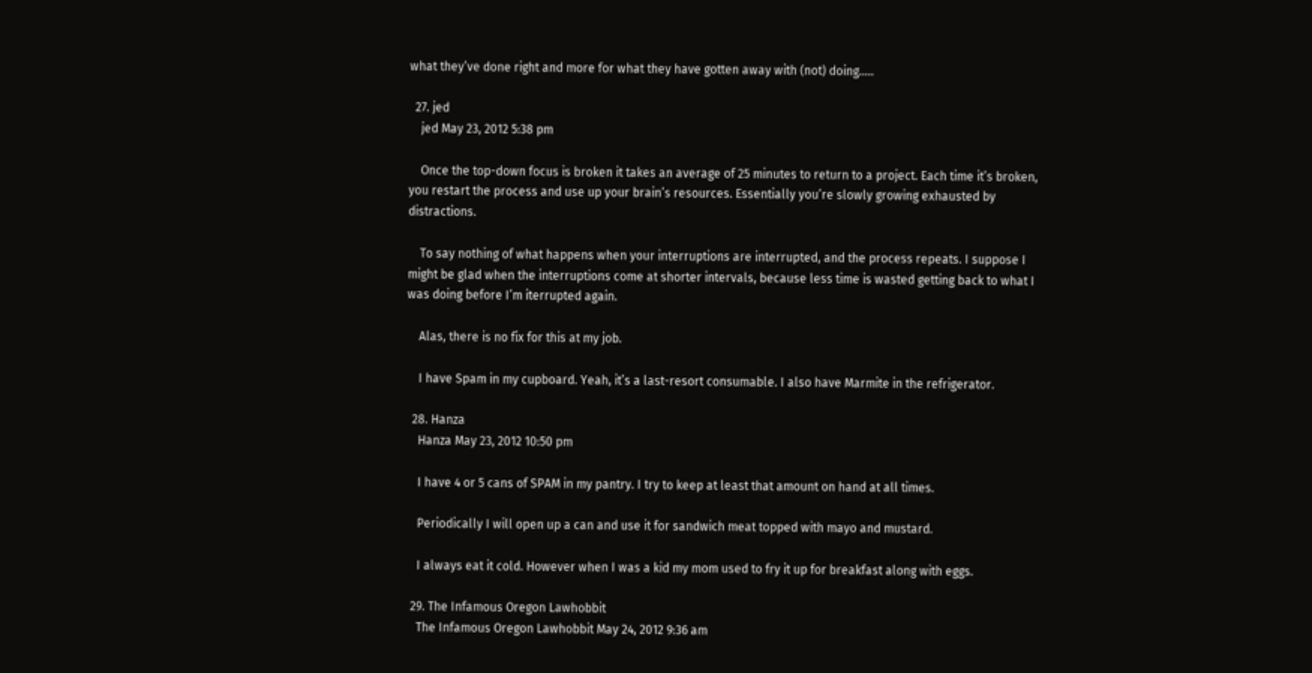what they’ve done right and more for what they have gotten away with (not) doing…..

  27. jed
    jed May 23, 2012 5:38 pm

    Once the top-down focus is broken it takes an average of 25 minutes to return to a project. Each time it’s broken, you restart the process and use up your brain’s resources. Essentially you’re slowly growing exhausted by distractions.

    To say nothing of what happens when your interruptions are interrupted, and the process repeats. I suppose I might be glad when the interruptions come at shorter intervals, because less time is wasted getting back to what I was doing before I’m iterrupted again.

    Alas, there is no fix for this at my job.

    I have Spam in my cupboard. Yeah, it’s a last-resort consumable. I also have Marmite in the refrigerator.

  28. Hanza
    Hanza May 23, 2012 10:50 pm

    I have 4 or 5 cans of SPAM in my pantry. I try to keep at least that amount on hand at all times.

    Periodically I will open up a can and use it for sandwich meat topped with mayo and mustard.

    I always eat it cold. However when I was a kid my mom used to fry it up for breakfast along with eggs.

  29. The Infamous Oregon Lawhobbit
    The Infamous Oregon Lawhobbit May 24, 2012 9:36 am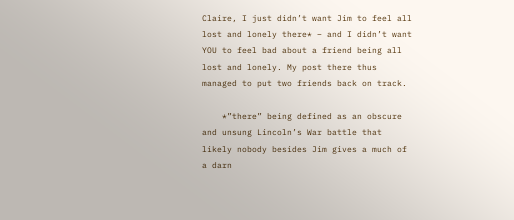Claire, I just didn’t want Jim to feel all lost and lonely there* – and I didn’t want YOU to feel bad about a friend being all lost and lonely. My post there thus managed to put two friends back on track.

    *”there” being defined as an obscure and unsung Lincoln’s War battle that likely nobody besides Jim gives a much of a darn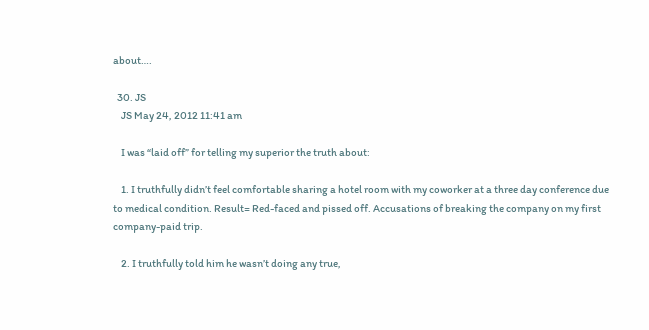about….

  30. JS
    JS May 24, 2012 11:41 am

    I was “laid off” for telling my superior the truth about:

    1. I truthfully didn’t feel comfortable sharing a hotel room with my coworker at a three day conference due to medical condition. Result= Red-faced and pissed off. Accusations of breaking the company on my first company-paid trip.

    2. I truthfully told him he wasn’t doing any true,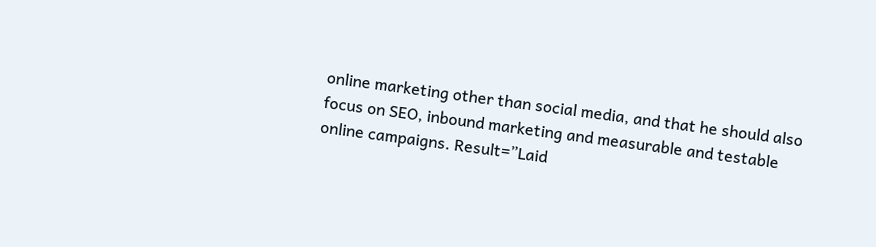online marketing other than social media, and that he should also focus on SEO, inbound marketing and measurable and testable online campaigns. Result=”Laid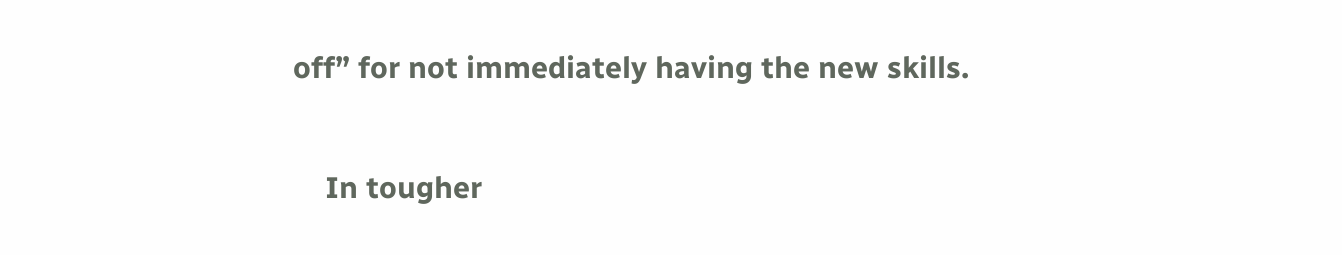off” for not immediately having the new skills.

    In tougher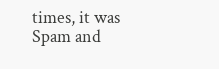times, it was Spam and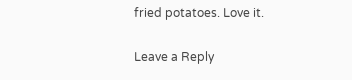fried potatoes. Love it.

Leave a Reply